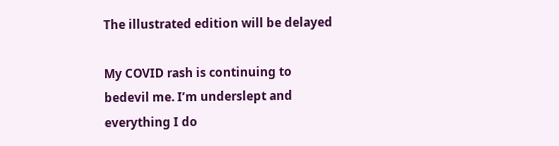The illustrated edition will be delayed

My COVID rash is continuing to bedevil me. I’m underslept and everything I do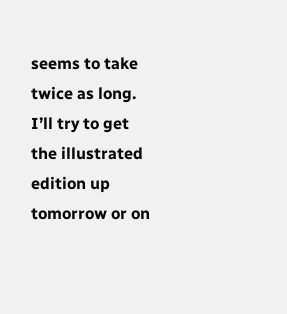seems to take twice as long. I’ll try to get the illustrated edition up tomorrow or on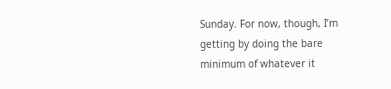Sunday. For now, though, I’m getting by doing the bare minimum of whatever it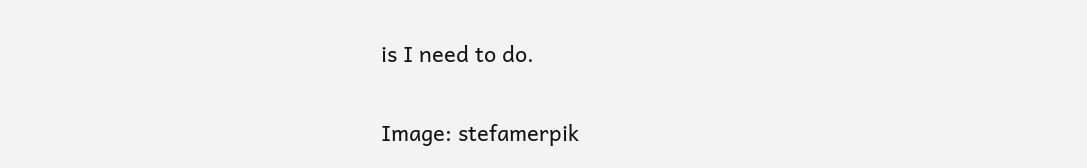is I need to do.

Image: stefamerpik